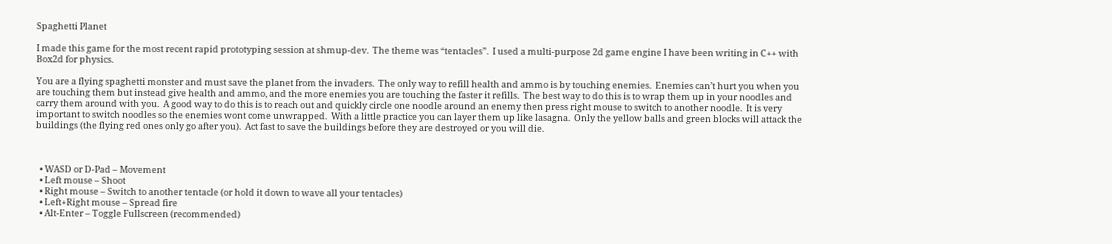Spaghetti Planet

I made this game for the most recent rapid prototyping session at shmup-dev.  The theme was “tentacles”.  I used a multi-purpose 2d game engine I have been writing in C++ with Box2d for physics.

You are a flying spaghetti monster and must save the planet from the invaders.  The only way to refill health and ammo is by touching enemies.  Enemies can’t hurt you when you are touching them but instead give health and ammo, and the more enemies you are touching the faster it refills.  The best way to do this is to wrap them up in your noodles and carry them around with you.  A good way to do this is to reach out and quickly circle one noodle around an enemy then press right mouse to switch to another noodle.  It is very important to switch noodles so the enemies wont come unwrapped.  With a little practice you can layer them up like lasagna.  Only the yellow balls and green blocks will attack the buildings (the flying red ones only go after you).  Act fast to save the buildings before they are destroyed or you will die.



  • WASD or D-Pad – Movement
  • Left mouse – Shoot
  • Right mouse – Switch to another tentacle (or hold it down to wave all your tentacles)
  • Left+Right mouse – Spread fire
  • Alt-Enter – Toggle Fullscreen (recommended)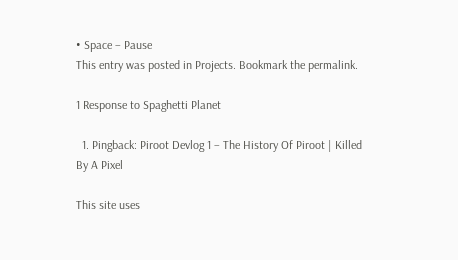• Space – Pause
This entry was posted in Projects. Bookmark the permalink.

1 Response to Spaghetti Planet

  1. Pingback: Piroot Devlog 1 – The History Of Piroot | Killed By A Pixel

This site uses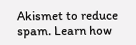Akismet to reduce spam. Learn how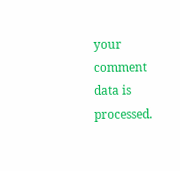your comment data is processed.